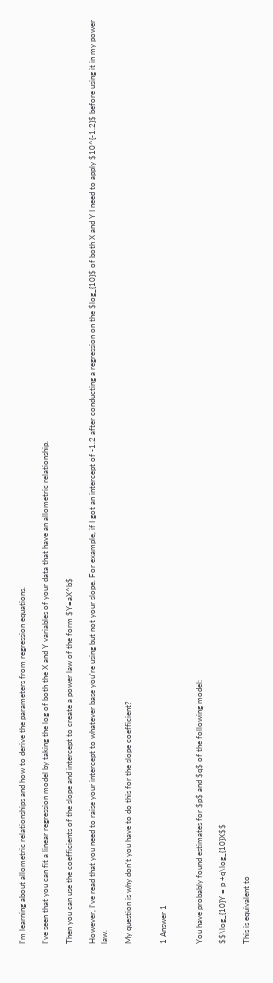I'm learning about allometric relationships and how to derive the parameters from regression equations.

I've seen that you can fit a linear regression model by taking the log of both the X and Y variables of your data that have an allometric relationship.

Then you can use the coefficients of the slope and intercept to create a power law of the form $Y=aX^b$

However, I've read that you need to raise your intercept to whatever base you're using but not your slope. For example, if I got an intercept of -1.2 after conducting a regression on the $log_{10}$ of both X and Y I need to apply $10^{-1.2}$ before using it in my power law.

My question is why don't you have to do this for the slope coefficient?


1 Answer 1


You have probably found estimates for $p$ and $q$ of the following model:

$$\log_{10}Y = p +q\log_{10}X$$

This is equivalent to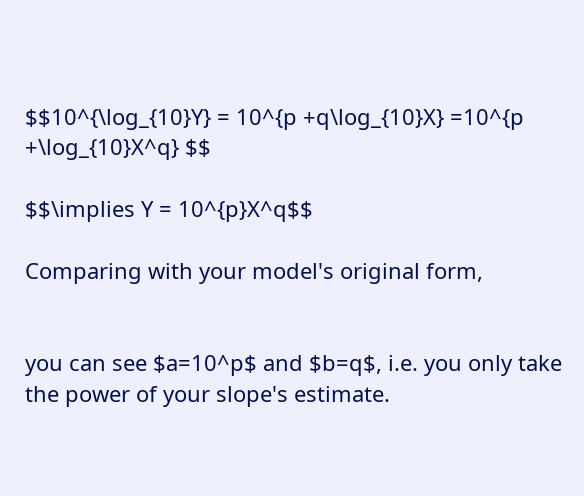$$10^{\log_{10}Y} = 10^{p +q\log_{10}X} =10^{p +\log_{10}X^q} $$

$$\implies Y = 10^{p}X^q$$

Comparing with your model's original form,


you can see $a=10^p$ and $b=q$, i.e. you only take the power of your slope's estimate.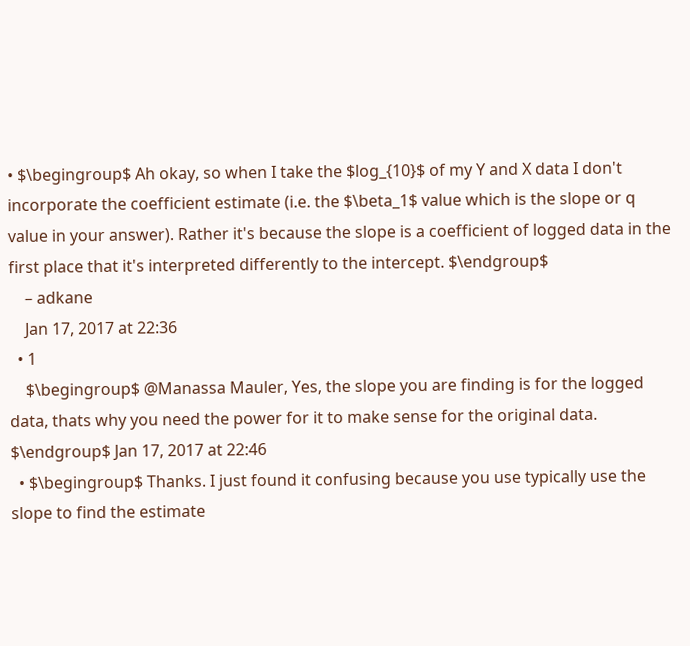• $\begingroup$ Ah okay, so when I take the $log_{10}$ of my Y and X data I don't incorporate the coefficient estimate (i.e. the $\beta_1$ value which is the slope or q value in your answer). Rather it's because the slope is a coefficient of logged data in the first place that it's interpreted differently to the intercept. $\endgroup$
    – adkane
    Jan 17, 2017 at 22:36
  • 1
    $\begingroup$ @Manassa Mauler, Yes, the slope you are finding is for the logged data, thats why you need the power for it to make sense for the original data. $\endgroup$ Jan 17, 2017 at 22:46
  • $\begingroup$ Thanks. I just found it confusing because you use typically use the slope to find the estimate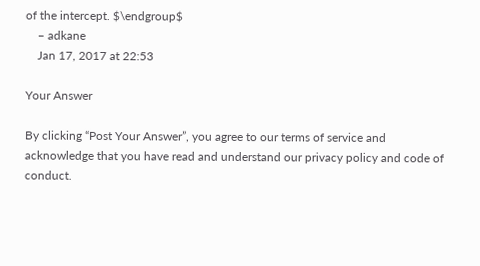of the intercept. $\endgroup$
    – adkane
    Jan 17, 2017 at 22:53

Your Answer

By clicking “Post Your Answer”, you agree to our terms of service and acknowledge that you have read and understand our privacy policy and code of conduct.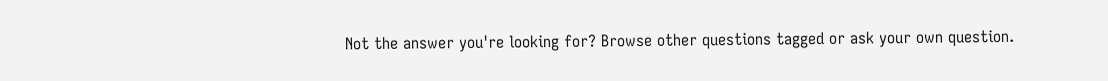Not the answer you're looking for? Browse other questions tagged or ask your own question.